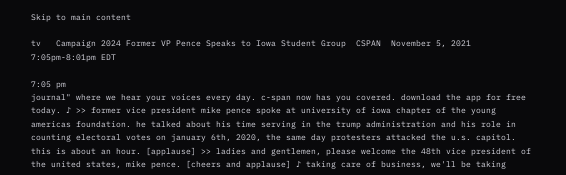Skip to main content

tv   Campaign 2024 Former VP Pence Speaks to Iowa Student Group  CSPAN  November 5, 2021 7:05pm-8:01pm EDT

7:05 pm
journal" where we hear your voices every day. c-span now has you covered. download the app for free today. ♪ >> former vice president mike pence spoke at university of iowa chapter of the young americas foundation. he talked about his time serving in the trump administration and his role in counting electoral votes on january 6th, 2020, the same day protesters attacked the u.s. capitol. this is about an hour. [applause] >> ladies and gentlemen, please welcome the 48th vice president of the united states, mike pence. [cheers and applause] ♪ taking care of business, we'll be taking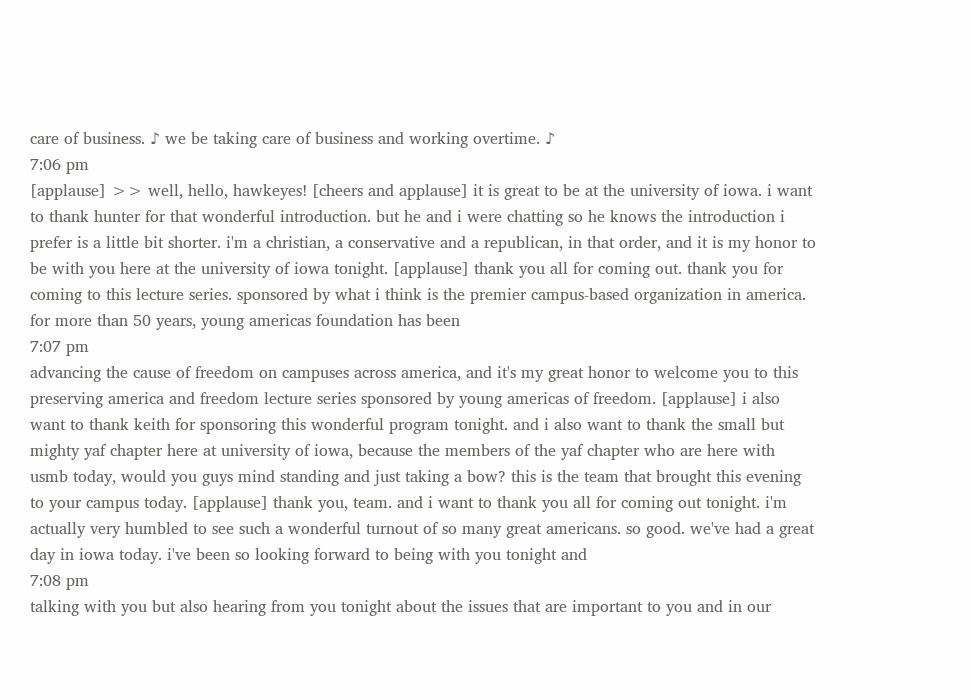care of business. ♪ we be taking care of business and working overtime. ♪
7:06 pm
[applause] >> well, hello, hawkeyes! [cheers and applause] it is great to be at the university of iowa. i want to thank hunter for that wonderful introduction. but he and i were chatting so he knows the introduction i prefer is a little bit shorter. i'm a christian, a conservative and a republican, in that order, and it is my honor to be with you here at the university of iowa tonight. [applause] thank you all for coming out. thank you for coming to this lecture series. sponsored by what i think is the premier campus-based organization in america. for more than 50 years, young americas foundation has been
7:07 pm
advancing the cause of freedom on campuses across america, and it's my great honor to welcome you to this preserving america and freedom lecture series sponsored by young americas of freedom. [applause] i also want to thank keith for sponsoring this wonderful program tonight. and i also want to thank the small but mighty yaf chapter here at university of iowa, because the members of the yaf chapter who are here with usmb today, would you guys mind standing and just taking a bow? this is the team that brought this evening to your campus today. [applause] thank you, team. and i want to thank you all for coming out tonight. i'm actually very humbled to see such a wonderful turnout of so many great americans. so good. we've had a great day in iowa today. i've been so looking forward to being with you tonight and
7:08 pm
talking with you but also hearing from you tonight about the issues that are important to you and in our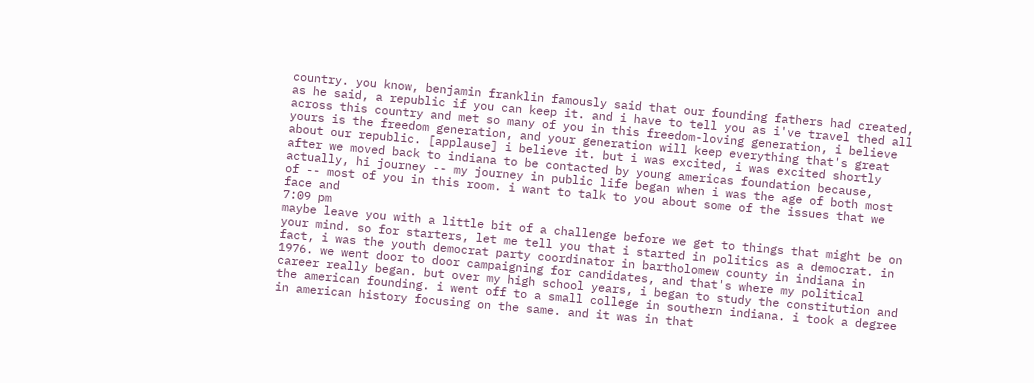country. you know, benjamin franklin famously said that our founding fathers had created, as he said, a republic if you can keep it. and i have to tell you as i've travel thed all across this country and met so many of you in this freedom-loving generation, i believe yours is the freedom generation, and your generation will keep everything that's great about our republic. [applause] i believe it. but i was excited, i was excited shortly after we moved back to indiana to be contacted by young americas foundation because, actually, hi journey -- my journey in public life began when i was the age of both most of -- most of you in this room. i want to talk to you about some of the issues that we face and
7:09 pm
maybe leave you with a little bit of a challenge before we get to things that might be on your mind. so for starters, let me tell you that i started in politics as a democrat. in fact, i was the youth democrat party coordinator in bartholomew county in indiana in 1976. we went door to door campaigning for candidates, and that's where my political career really began. but over my high school years, i began to study the constitution and the american founding. i went off to a small college in southern indiana. i took a degree in american history focusing on the same. and it was in that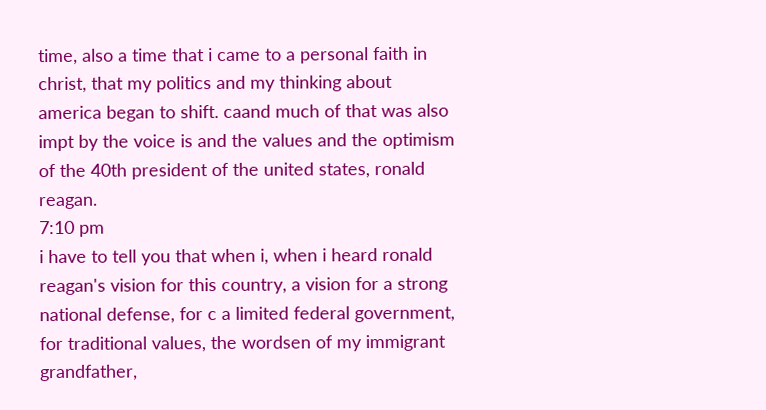time, also a time that i came to a personal faith in christ, that my politics and my thinking about america began to shift. caand much of that was also impt by the voice is and the values and the optimism of the 40th president of the united states, ronald reagan.
7:10 pm
i have to tell you that when i, when i heard ronald reagan's vision for this country, a vision for a strong national defense, for c a limited federal government, for traditional values, the wordsen of my immigrant grandfather,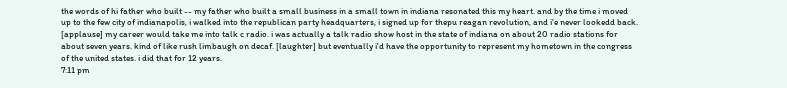the words of hi father who built -- my father who built a small business in a small town in indiana resonated this my heart. and by the time i moved up to the few city of indianapolis, i walked into the republican party headquarters, i signed up for thepu reagan revolution, and i'e never lookedd back. [applause] my career would take me into talk c radio. i was actually a talk radio show host in the state of indiana on about 20 radio stations for about seven years. kind of like rush limbaugh on decaf. [laughter] but eventually i'd have the opportunity to represent my hometown in the congress of the united states. i did that for 12 years.
7:11 pm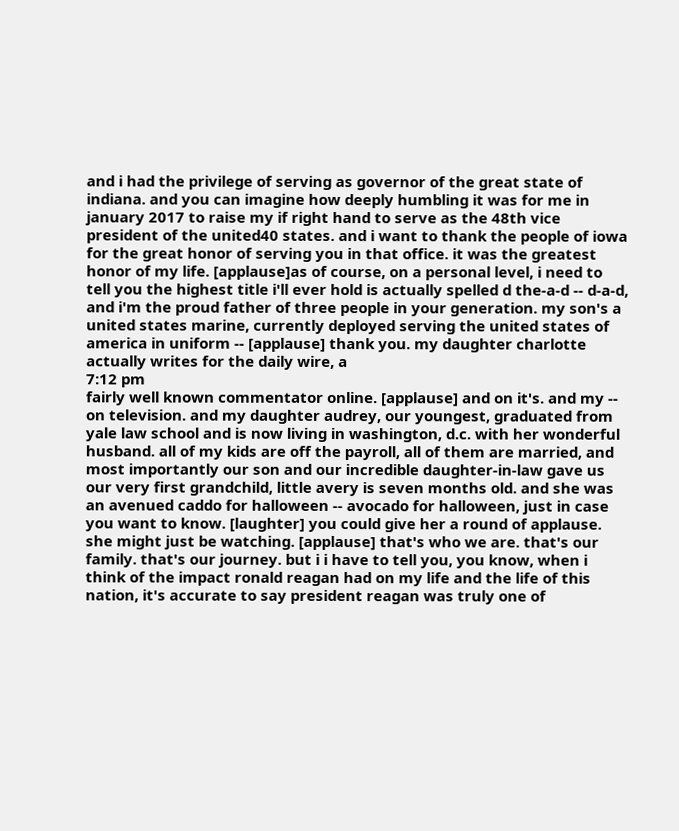and i had the privilege of serving as governor of the great state of indiana. and you can imagine how deeply humbling it was for me in january 2017 to raise my if right hand to serve as the 48th vice president of the united40 states. and i want to thank the people of iowa for the great honor of serving you in that office. it was the greatest honor of my life. [applause]as of course, on a personal level, i need to tell you the highest title i'll ever hold is actually spelled d the-a-d -- d-a-d, and i'm the proud father of three people in your generation. my son's a united states marine, currently deployed serving the united states of america in uniform -- [applause] thank you. my daughter charlotte actually writes for the daily wire, a
7:12 pm
fairly well known commentator online. [applause] and on it's. and my -- on television. and my daughter audrey, our youngest, graduated from yale law school and is now living in washington, d.c. with her wonderful husband. all of my kids are off the payroll, all of them are married, and most importantly our son and our incredible daughter-in-law gave us our very first grandchild, little avery is seven months old. and she was an avenued caddo for halloween -- avocado for halloween, just in case you want to know. [laughter] you could give her a round of applause. she might just be watching. [applause] that's who we are. that's our family. that's our journey. but i i have to tell you, you know, when i think of the impact ronald reagan had on my life and the life of this nation, it's accurate to say president reagan was truly one of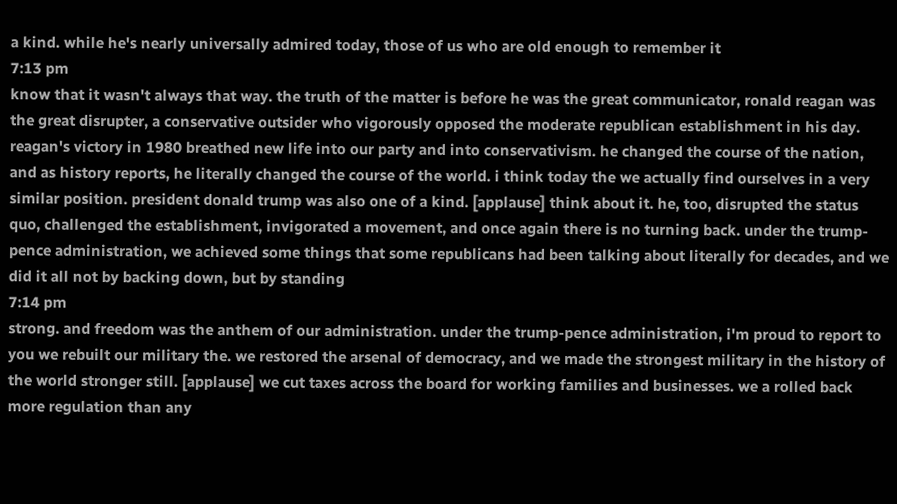a kind. while he's nearly universally admired today, those of us who are old enough to remember it
7:13 pm
know that it wasn't always that way. the truth of the matter is before he was the great communicator, ronald reagan was the great disrupter, a conservative outsider who vigorously opposed the moderate republican establishment in his day. reagan's victory in 1980 breathed new life into our party and into conservativism. he changed the course of the nation, and as history reports, he literally changed the course of the world. i think today the we actually find ourselves in a very similar position. president donald trump was also one of a kind. [applause] think about it. he, too, disrupted the status quo, challenged the establishment, invigorated a movement, and once again there is no turning back. under the trump-pence administration, we achieved some things that some republicans had been talking about literally for decades, and we did it all not by backing down, but by standing
7:14 pm
strong. and freedom was the anthem of our administration. under the trump-pence administration, i'm proud to report to you we rebuilt our military the. we restored the arsenal of democracy, and we made the strongest military in the history of the world stronger still. [applause] we cut taxes across the board for working families and businesses. we a rolled back more regulation than any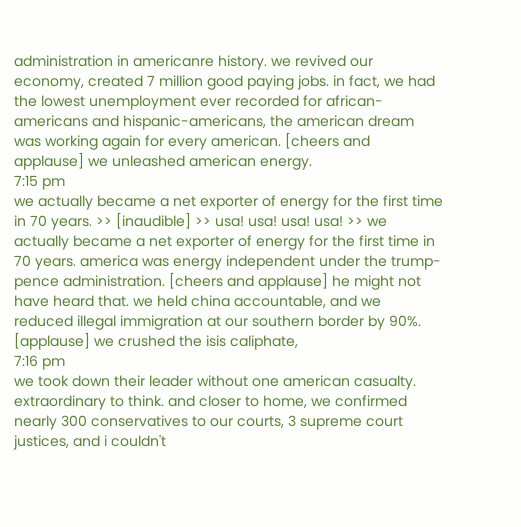administration in americanre history. we revived our economy, created 7 million good paying jobs. in fact, we had the lowest unemployment ever recorded for african-americans and hispanic-americans, the american dream was working again for every american. [cheers and applause] we unleashed american energy.
7:15 pm
we actually became a net exporter of energy for the first time in 70 years. >> [inaudible] >> usa! usa! usa! usa! >> we actually became a net exporter of energy for the first time in 70 years. america was energy independent under the trump-pence administration. [cheers and applause] he might not have heard that. we held china accountable, and we reduced illegal immigration at our southern border by 90%. [applause] we crushed the isis caliphate,
7:16 pm
we took down their leader without one american casualty. extraordinary to think. and closer to home, we confirmed nearly 300 conservatives to our courts, 3 supreme court justices, and i couldn't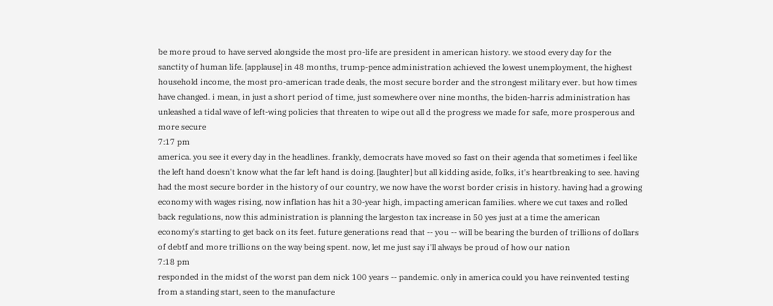be more proud to have served alongside the most pro-life are president in american history. we stood every day for the sanctity of human life. [applause] in 48 months, trump-pence administration achieved the lowest unemployment, the highest household income, the most pro-american trade deals, the most secure border and the strongest military ever. but how times have changed. i mean, in just a short period of time, just somewhere over nine months, the biden-harris administration has unleashed a tidal wave of left-wing policies that threaten to wipe out all d the progress we made for safe, more prosperous and more secure
7:17 pm
america. you see it every day in the headlines. frankly, democrats have moved so fast on their agenda that sometimes i feel like the left hand doesn't know what the far left hand is doing. [laughter] but all kidding aside, folks, it's heartbreaking to see. having had the most secure border in the history of our country, we now have the worst border crisis in history. having had a growing economy with wages rising, now inflation has hit a 30-year high, impacting american families. where we cut taxes and rolled back regulations, now this administration is planning the largeston tax increase in 50 yes just at a time the american economy's starting to get back on its feet. future generations read that -- you -- will be bearing the burden of trillions of dollars of debtf and more trillions on the way being spent. now, let me just say i'll always be proud of how our nation
7:18 pm
responded in the midst of the worst pan dem nick 100 years -- pandemic. only in america could you have reinvented testing from a standing start, seen to the manufacture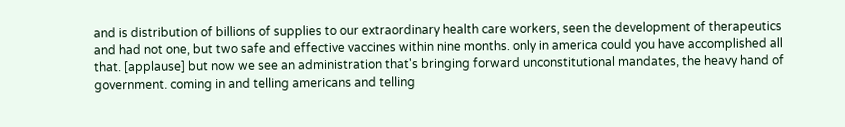and is distribution of billions of supplies to our extraordinary health care workers, seen the development of therapeutics and had not one, but two safe and effective vaccines within nine months. only in america could you have accomplished all that. [applause] but now we see an administration that's bringing forward unconstitutional mandates, the heavy hand of government. coming in and telling americans and telling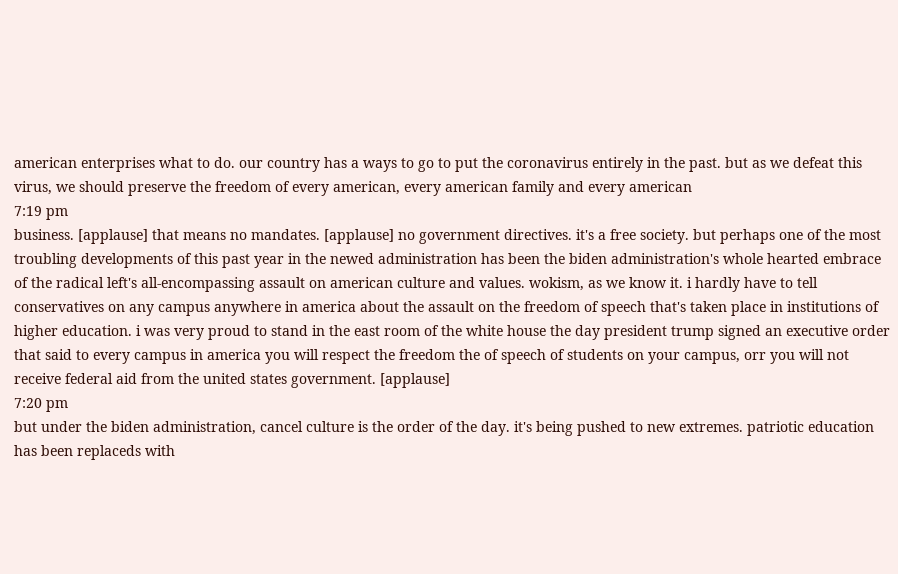american enterprises what to do. our country has a ways to go to put the coronavirus entirely in the past. but as we defeat this virus, we should preserve the freedom of every american, every american family and every american
7:19 pm
business. [applause] that means no mandates. [applause] no government directives. it's a free society. but perhaps one of the most troubling developments of this past year in the newed administration has been the biden administration's whole hearted embrace of the radical left's all-encompassing assault on american culture and values. wokism, as we know it. i hardly have to tell conservatives on any campus anywhere in america about the assault on the freedom of speech that's taken place in institutions of higher education. i was very proud to stand in the east room of the white house the day president trump signed an executive order that said to every campus in america you will respect the freedom the of speech of students on your campus, orr you will not receive federal aid from the united states government. [applause]
7:20 pm
but under the biden administration, cancel culture is the order of the day. it's being pushed to new extremes. patriotic education has been replaceds with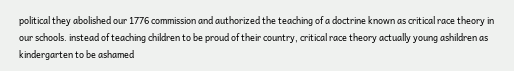political they abolished our 1776 commission and authorized the teaching of a doctrine known as critical race theory in our schools. instead of teaching children to be proud of their country, critical race theory actually young ashildren as kindergarten to be ashamed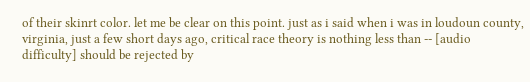of their skinrt color. let me be clear on this point. just as i said when i was in loudoun county, virginia, just a few short days ago, critical race theory is nothing less than -- [audio difficulty] should be rejected by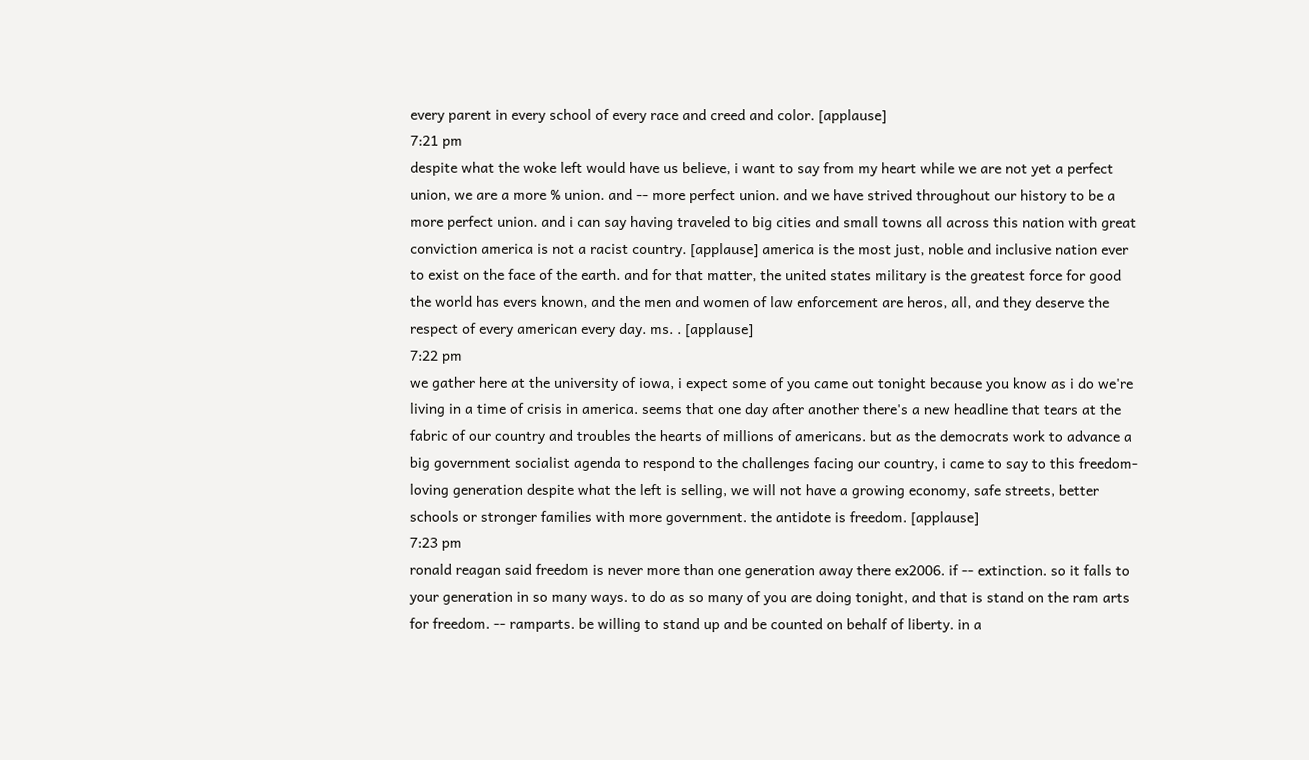every parent in every school of every race and creed and color. [applause]
7:21 pm
despite what the woke left would have us believe, i want to say from my heart while we are not yet a perfect union, we are a more % union. and -- more perfect union. and we have strived throughout our history to be a more perfect union. and i can say having traveled to big cities and small towns all across this nation with great conviction america is not a racist country. [applause] america is the most just, noble and inclusive nation ever to exist on the face of the earth. and for that matter, the united states military is the greatest force for good the world has evers known, and the men and women of law enforcement are heros, all, and they deserve the respect of every american every day. ms. . [applause]
7:22 pm
we gather here at the university of iowa, i expect some of you came out tonight because you know as i do we're living in a time of crisis in america. seems that one day after another there's a new headline that tears at the fabric of our country and troubles the hearts of millions of americans. but as the democrats work to advance a big government socialist agenda to respond to the challenges facing our country, i came to say to this freedom-loving generation despite what the left is selling, we will not have a growing economy, safe streets, better schools or stronger families with more government. the antidote is freedom. [applause]
7:23 pm
ronald reagan said freedom is never more than one generation away there ex2006. if -- extinction. so it falls to your generation in so many ways. to do as so many of you are doing tonight, and that is stand on the ram arts for freedom. -- ramparts. be willing to stand up and be counted on behalf of liberty. in a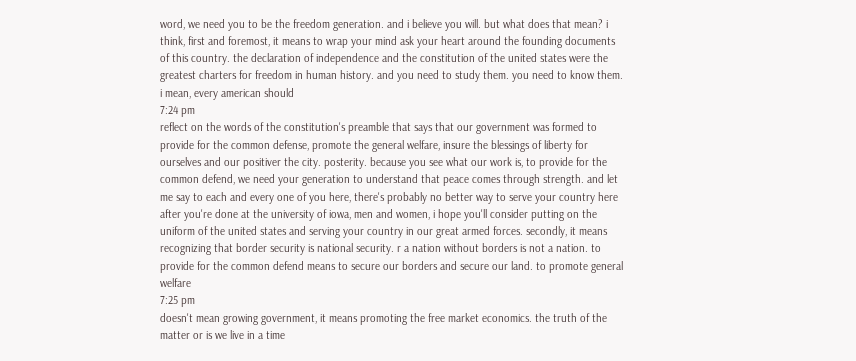word, we need you to be the freedom generation. and i believe you will. but what does that mean? i think, first and foremost, it means to wrap your mind ask your heart around the founding documents of this country. the declaration of independence and the constitution of the united states were the greatest charters for freedom in human history. and you need to study them. you need to know them. i mean, every american should
7:24 pm
reflect on the words of the constitution's preamble that says that our government was formed to provide for the common defense, promote the general welfare, insure the blessings of liberty for ourselves and our positiver the city. posterity. because you see what our work is, to provide for the common defend, we need your generation to understand that peace comes through strength. and let me say to each and every one of you here, there's probably no better way to serve your country here after you're done at the university of iowa, men and women, i hope you'll consider putting on the uniform of the united states and serving your country in our great armed forces. secondly, it means recognizing that border security is national security. r a nation without borders is not a nation. to provide for the common defend means to secure our borders and secure our land. to promote general welfare
7:25 pm
doesn't mean growing government, it means promoting the free market economics. the truth of the matter or is we live in a time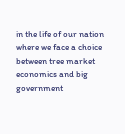in the life of our nation where we face a choice between tree market economics and big government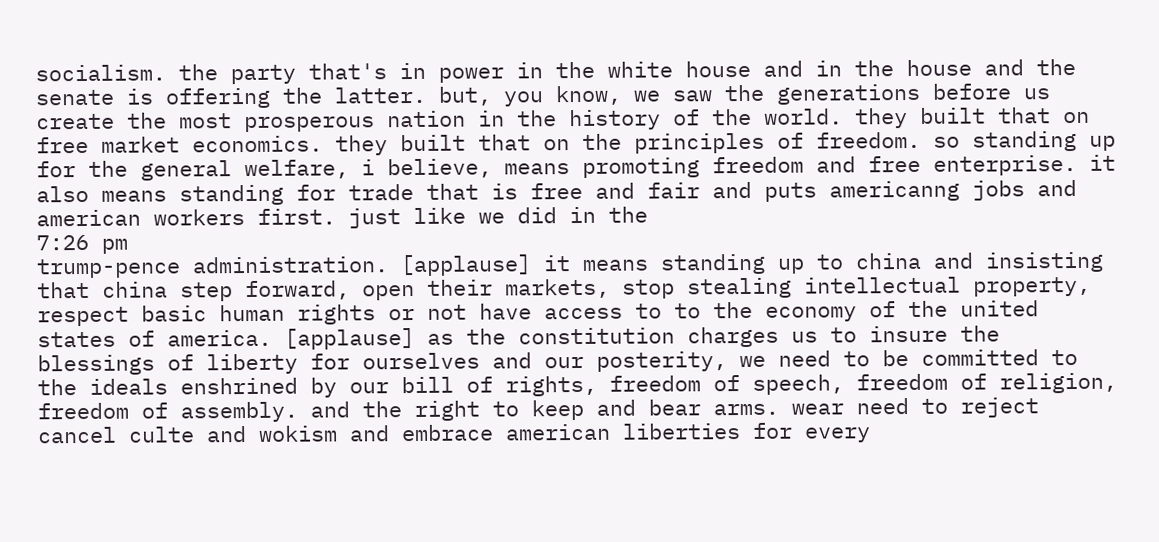socialism. the party that's in power in the white house and in the house and the senate is offering the latter. but, you know, we saw the generations before us create the most prosperous nation in the history of the world. they built that on free market economics. they built that on the principles of freedom. so standing up for the general welfare, i believe, means promoting freedom and free enterprise. it also means standing for trade that is free and fair and puts americanng jobs and american workers first. just like we did in the
7:26 pm
trump-pence administration. [applause] it means standing up to china and insisting that china step forward, open their markets, stop stealing intellectual property, respect basic human rights or not have access to to the economy of the united states of america. [applause] as the constitution charges us to insure the blessings of liberty for ourselves and our posterity, we need to be committed to the ideals enshrined by our bill of rights, freedom of speech, freedom of religion, freedom of assembly. and the right to keep and bear arms. wear need to reject cancel culte and wokism and embrace american liberties for every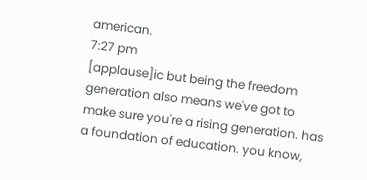american.
7:27 pm
[applause]ic but being the freedom generation also means we've got to make sure you're a rising generation. has a foundation of education. you know,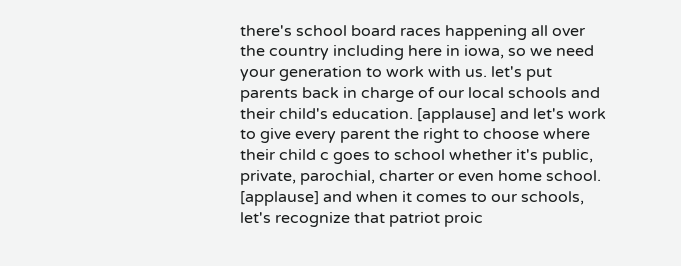there's school board races happening all over the country including here in iowa, so we need your generation to work with us. let's put parents back in charge of our local schools and their child's education. [applause] and let's work to give every parent the right to choose where their child c goes to school whether it's public, private, parochial, charter or even home school. [applause] and when it comes to our schools, let's recognize that patriot proic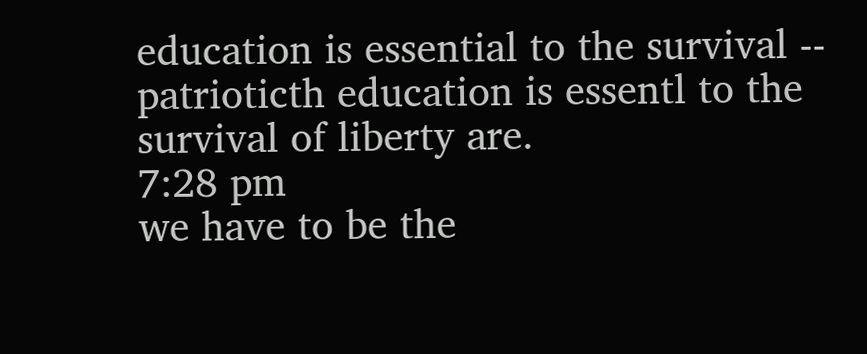education is essential to the survival -- patrioticth education is essentl to the survival of liberty are.
7:28 pm
we have to be the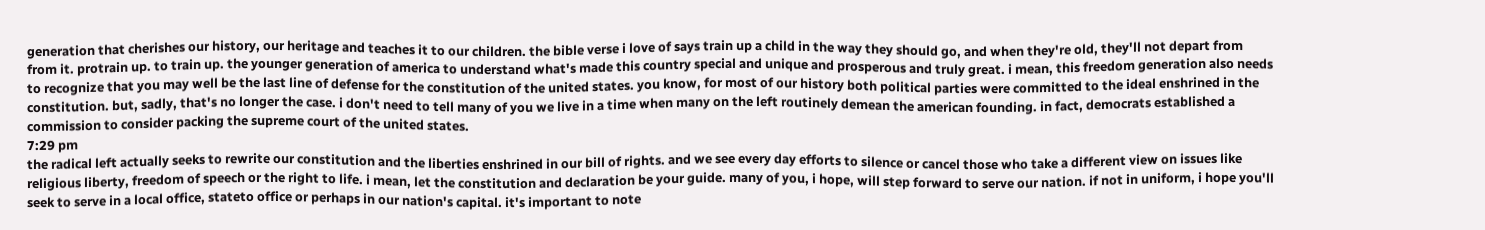generation that cherishes our history, our heritage and teaches it to our children. the bible verse i love of says train up a child in the way they should go, and when they're old, they'll not depart from from it. protrain up. to train up. the younger generation of america to understand what's made this country special and unique and prosperous and truly great. i mean, this freedom generation also needs to recognize that you may well be the last line of defense for the constitution of the united states. you know, for most of our history both political parties were committed to the ideal enshrined in the constitution. but, sadly, that's no longer the case. i don't need to tell many of you we live in a time when many on the left routinely demean the american founding. in fact, democrats established a commission to consider packing the supreme court of the united states.
7:29 pm
the radical left actually seeks to rewrite our constitution and the liberties enshrined in our bill of rights. and we see every day efforts to silence or cancel those who take a different view on issues like religious liberty, freedom of speech or the right to life. i mean, let the constitution and declaration be your guide. many of you, i hope, will step forward to serve our nation. if not in uniform, i hope you'll seek to serve in a local office, stateto office or perhaps in our nation's capital. it's important to note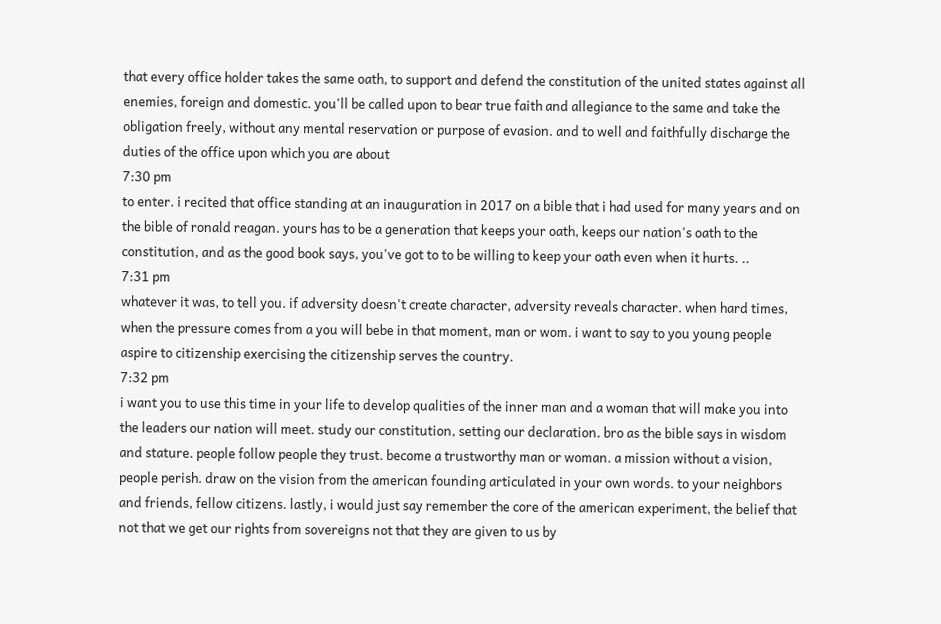that every office holder takes the same oath, to support and defend the constitution of the united states against all enemies, foreign and domestic. you'll be called upon to bear true faith and allegiance to the same and take the obligation freely, without any mental reservation or purpose of evasion. and to well and faithfully discharge the duties of the office upon which you are about
7:30 pm
to enter. i recited that office standing at an inauguration in 2017 on a bible that i had used for many years and on the bible of ronald reagan. yours has to be a generation that keeps your oath, keeps our nation's oath to the constitution, and as the good book says, you've got to to be willing to keep your oath even when it hurts. ..
7:31 pm
whatever it was, to tell you. if adversity doesn't create character, adversity reveals character. when hard times, when the pressure comes from a you will bebe in that moment, man or wom. i want to say to you young people aspire to citizenship exercising the citizenship serves the country.
7:32 pm
i want you to use this time in your life to develop qualities of the inner man and a woman that will make you into the leaders our nation will meet. study our constitution, setting our declaration. bro as the bible says in wisdom and stature. people follow people they trust. become a trustworthy man or woman. a mission without a vision, people perish. draw on the vision from the american founding articulated in your own words. to your neighbors and friends, fellow citizens. lastly, i would just say remember the core of the american experiment, the belief that not that we get our rights from sovereigns not that they are given to us by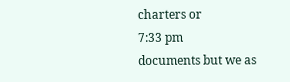charters or
7:33 pm
documents but we as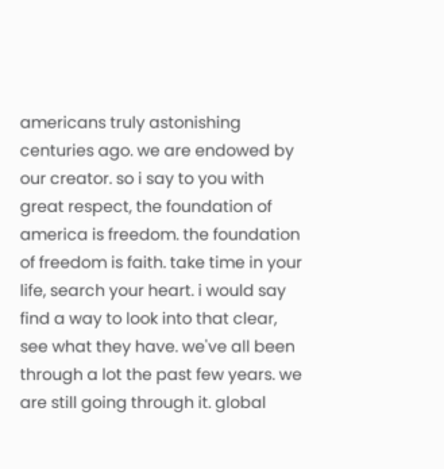americans truly astonishing centuries ago. we are endowed by our creator. so i say to you with great respect, the foundation of america is freedom. the foundation of freedom is faith. take time in your life, search your heart. i would say find a way to look into that clear, see what they have. we've all been through a lot the past few years. we are still going through it. global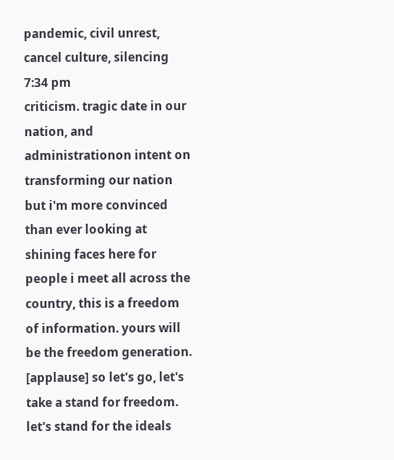pandemic, civil unrest, cancel culture, silencing
7:34 pm
criticism. tragic date in our nation, and administrationon intent on transforming our nation but i'm more convinced than ever looking at shining faces here for people i meet all across the country, this is a freedom of information. yours will be the freedom generation. [applause] so let's go, let's take a stand for freedom. let's stand for the ideals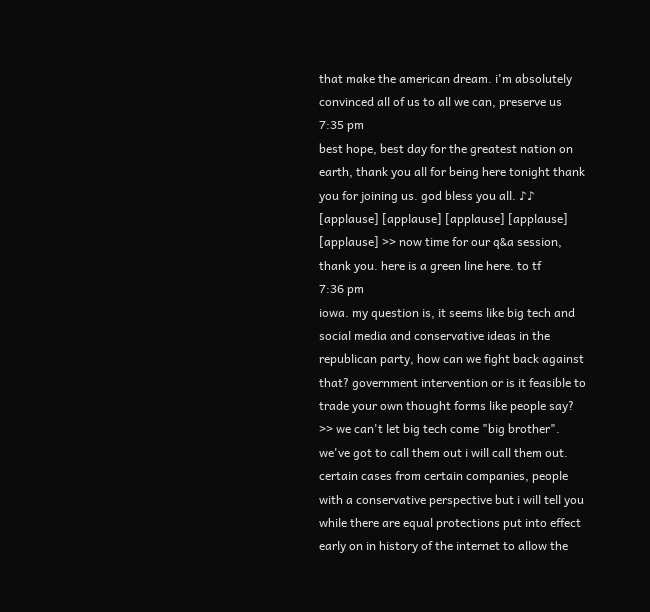that make the american dream. i'm absolutely convinced all of us to all we can, preserve us
7:35 pm
best hope, best day for the greatest nation on earth, thank you all for being here tonight thank you for joining us. god bless you all. ♪♪ [applause] [applause] [applause] [applause] [applause] >> now time for our q&a session, thank you. here is a green line here. to tf
7:36 pm
iowa. my question is, it seems like big tech and social media and conservative ideas in the republican party, how can we fight back against that? government intervention or is it feasible to trade your own thought forms like people say? >> we can't let big tech come "big brother". we've got to call them out i will call them out. certain cases from certain companies, people with a conservative perspective but i will tell you while there are equal protections put into effect early on in history of the internet to allow the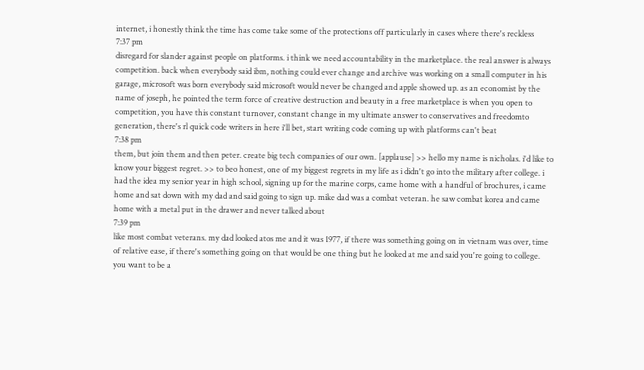internet, i honestly think the time has come take some of the protections off particularly in cases where there's reckless
7:37 pm
disregard for slander against people on platforms. i think we need accountability in the marketplace. the real answer is always competition. back when everybody said ibm, nothing could ever change and archive was working on a small computer in his garage, microsoft was born everybody said microsoft would never be changed and apple showed up. as an economist by the name of joseph, he pointed the term force of creative destruction and beauty in a free marketplace is when you open to competition, you have this constant turnover, constant change in my ultimate answer to conservatives and freedomto generation, there's rl quick code writers in here i'll bet, start writing code coming up with platforms can't beat
7:38 pm
them, but join them and then peter. create big tech companies of our own. [applause] >> hello my name is nicholas. i'd like to know your biggest regret. >> to beo honest, one of my biggest regrets in my life as i didn't go into the military after college. i had the idea my senior year in high school, signing up for the marine corps, came home with a handful of brochures, i came home and sat down with my dad and said going to sign up. mike dad was a combat veteran. he saw combat korea and came home with a metal put in the drawer and never talked about
7:39 pm
like most combat veterans. my dad looked atos me and it was 1977, if there was something going on in vietnam was over, time of relative ease, if there's something going on that would be one thing but he looked at me and said you're going to college. you want to be a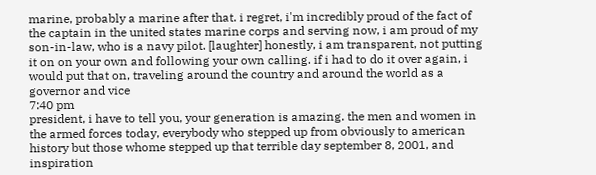marine, probably a marine after that. i regret, i'm incredibly proud of the fact of the captain in the united states marine corps and serving now, i am proud of my son-in-law, who is a navy pilot. [laughter] honestly, i am transparent, not putting it on on your own and following your own calling. if i had to do it over again, i would put that on, traveling around the country and around the world as a governor and vice
7:40 pm
president, i have to tell you, your generation is amazing. the men and women in the armed forces today, everybody who stepped up from obviously to american history but those whome stepped up that terrible day september 8, 2001, and inspiration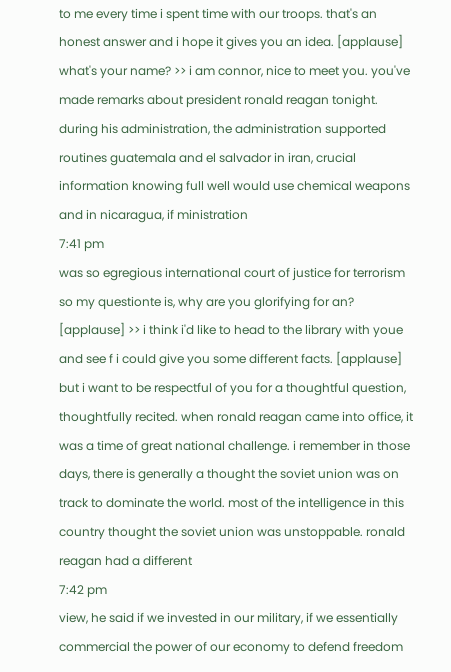to me every time i spent time with our troops. that's an honest answer and i hope it gives you an idea. [applause] what's your name? >> i am connor, nice to meet you. you've made remarks about president ronald reagan tonight. during his administration, the administration supported routines guatemala and el salvador in iran, crucial information knowing full well would use chemical weapons and in nicaragua, if ministration
7:41 pm
was so egregious international court of justice for terrorism so my questionte is, why are you glorifying for an? [applause] >> i think i'd like to head to the library with youe and see f i could give you some different facts. [applause] but i want to be respectful of you for a thoughtful question, thoughtfully recited. when ronald reagan came into office, it was a time of great national challenge. i remember in those days, there is generally a thought the soviet union was on track to dominate the world. most of the intelligence in this country thought the soviet union was unstoppable. ronald reagan had a different
7:42 pm
view, he said if we invested in our military, if we essentially commercial the power of our economy to defend freedom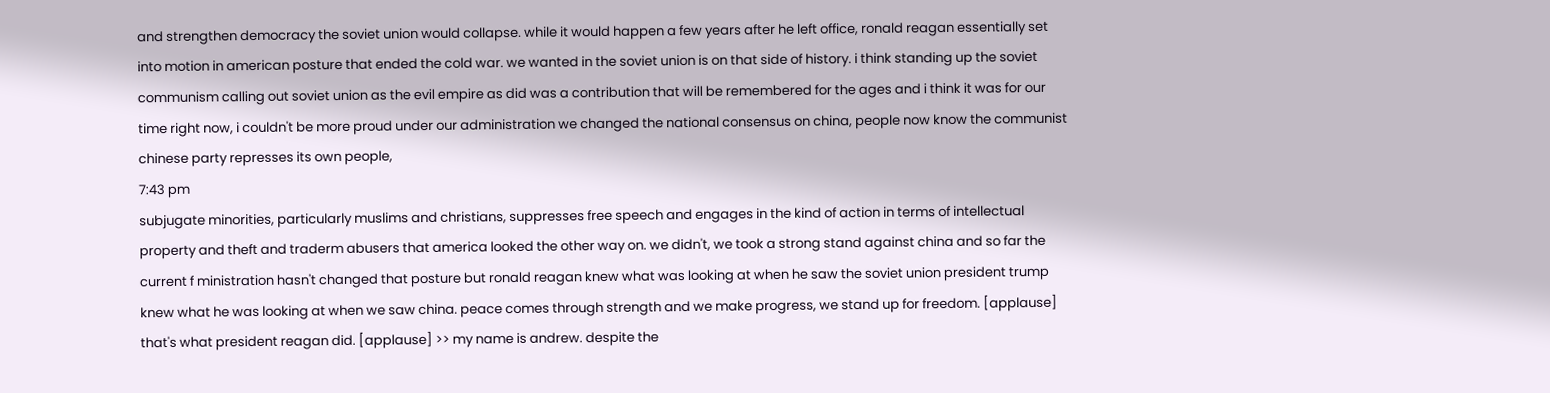and strengthen democracy the soviet union would collapse. while it would happen a few years after he left office, ronald reagan essentially set into motion in american posture that ended the cold war. we wanted in the soviet union is on that side of history. i think standing up the soviet communism calling out soviet union as the evil empire as did was a contribution that will be remembered for the ages and i think it was for our time right now, i couldn't be more proud under our administration we changed the national consensus on china, people now know the communist chinese party represses its own people,
7:43 pm
subjugate minorities, particularly muslims and christians, suppresses free speech and engages in the kind of action in terms of intellectual property and theft and traderm abusers that america looked the other way on. we didn't, we took a strong stand against china and so far the current f ministration hasn't changed that posture but ronald reagan knew what was looking at when he saw the soviet union president trump knew what he was looking at when we saw china. peace comes through strength and we make progress, we stand up for freedom. [applause] that's what president reagan did. [applause] >> my name is andrew. despite the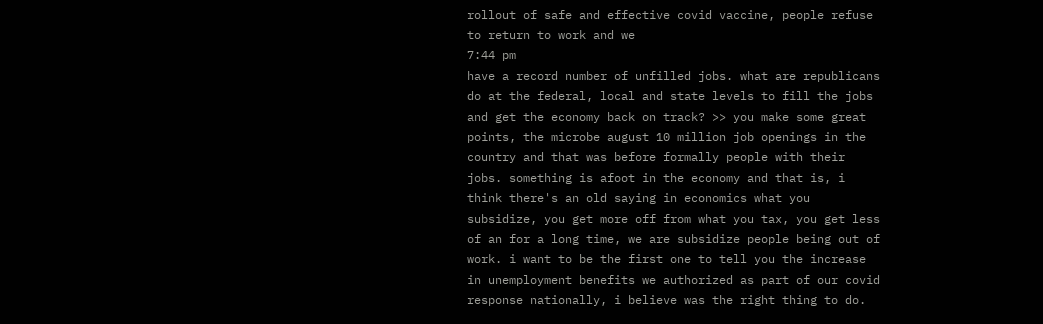rollout of safe and effective covid vaccine, people refuse to return to work and we
7:44 pm
have a record number of unfilled jobs. what are republicans do at the federal, local and state levels to fill the jobs and get the economy back on track? >> you make some great points, the microbe august 10 million job openings in the country and that was before formally people with their jobs. something is afoot in the economy and that is, i think there's an old saying in economics what you subsidize, you get more off from what you tax, you get less of an for a long time, we are subsidize people being out of work. i want to be the first one to tell you the increase in unemployment benefits we authorized as part of our covid response nationally, i believe was the right thing to do.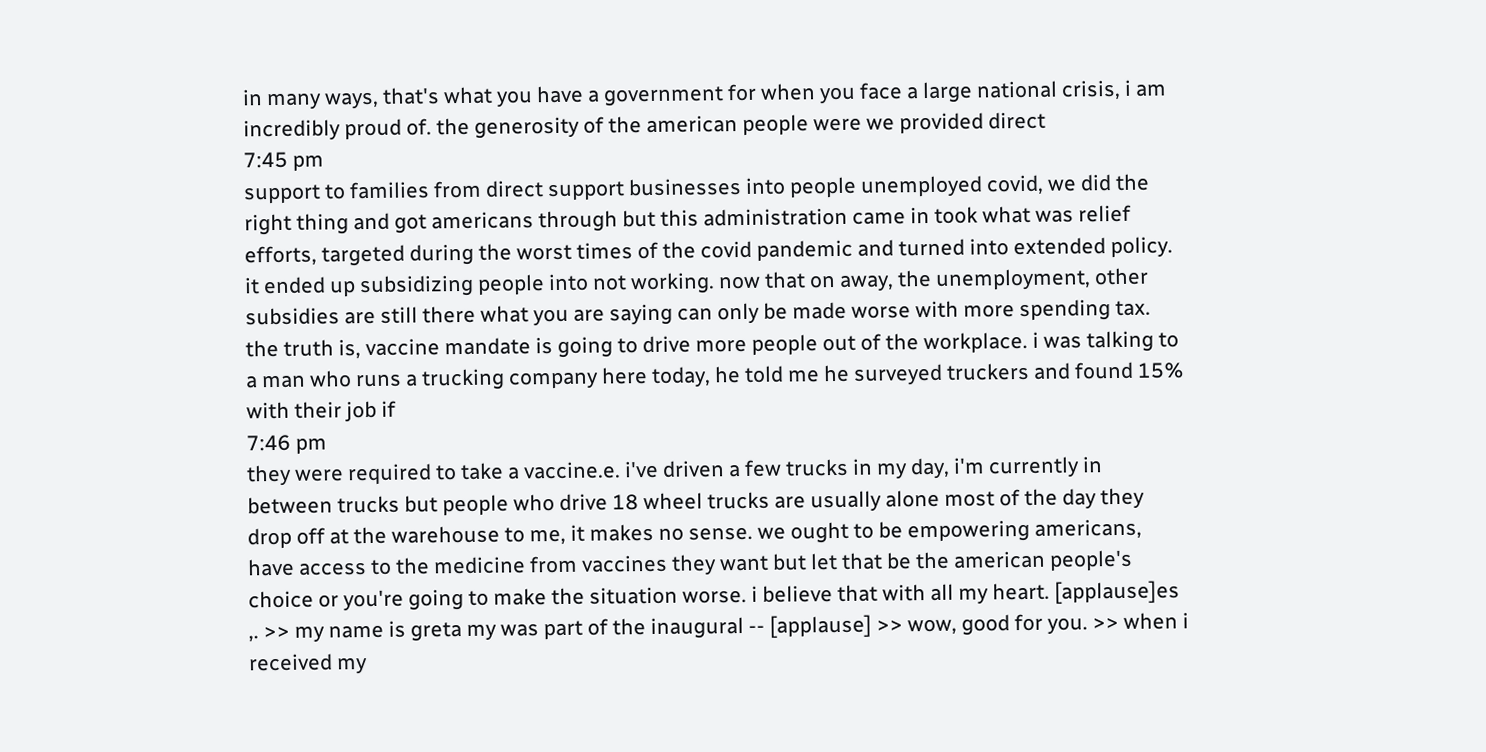in many ways, that's what you have a government for when you face a large national crisis, i am incredibly proud of. the generosity of the american people were we provided direct
7:45 pm
support to families from direct support businesses into people unemployed covid, we did the right thing and got americans through but this administration came in took what was relief efforts, targeted during the worst times of the covid pandemic and turned into extended policy. it ended up subsidizing people into not working. now that on away, the unemployment, other subsidies are still there what you are saying can only be made worse with more spending tax. the truth is, vaccine mandate is going to drive more people out of the workplace. i was talking to a man who runs a trucking company here today, he told me he surveyed truckers and found 15% with their job if
7:46 pm
they were required to take a vaccine.e. i've driven a few trucks in my day, i'm currently in between trucks but people who drive 18 wheel trucks are usually alone most of the day they drop off at the warehouse to me, it makes no sense. we ought to be empowering americans, have access to the medicine from vaccines they want but let that be the american people's choice or you're going to make the situation worse. i believe that with all my heart. [applause]es ,. >> my name is greta my was part of the inaugural -- [applause] >> wow, good for you. >> when i received my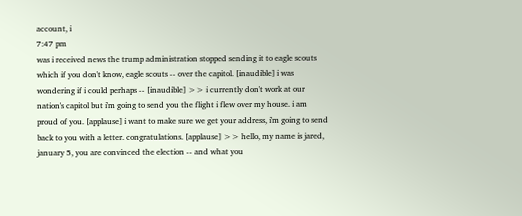account, i
7:47 pm
was i received news the trump administration stopped sending it to eagle scouts which if you don't know, eagle scouts -- over the capitol. [inaudible] i was wondering if i could perhaps -- [inaudible] >> i currently don't work at our nation's capitol but i'm going to send you the flight i flew over my house. i am proud of you. [applause] i want to make sure we get your address, i'm going to send back to you with a letter. congratulations. [applause] >> hello, my name is jared, january 5, you are convinced the election -- and what you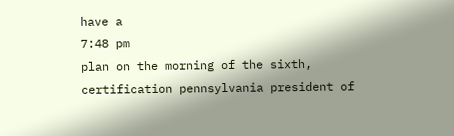have a
7:48 pm
plan on the morning of the sixth, certification pennsylvania president of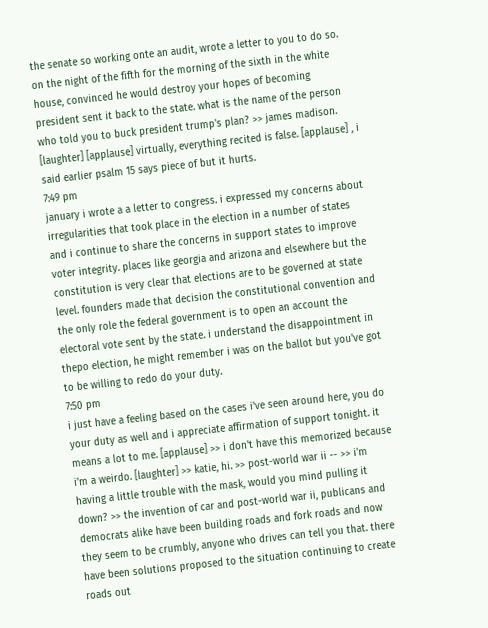the senate so working onte an audit, wrote a letter to you to do so. on the night of the fifth for the morning of the sixth in the white house, convinced he would destroy your hopes of becoming president sent it back to the state. what is the name of the person who told you to buck president trump's plan? >> james madison. [laughter] [applause] virtually, everything recited is false. [applause] , i said earlier psalm 15 says piece of but it hurts.
7:49 pm
january i wrote a a letter to congress. i expressed my concerns about irregularities that took place in the election in a number of states and i continue to share the concerns in support states to improve voter integrity. places like georgia and arizona and elsewhere but the constitution is very clear that elections are to be governed at state level. founders made that decision the constitutional convention and the only role the federal government is to open an account the electoral vote sent by the state. i understand the disappointment in thepo election, he might remember i was on the ballot but you've got to be willing to redo do your duty.
7:50 pm
i just have a feeling based on the cases i've seen around here, you do your duty as well and i appreciate affirmation of support tonight. it means a lot to me. [applause] >> i don't have this memorized because i'm a weirdo. [laughter] >> katie, hi. >> post-world war ii -- >> i'm having a little trouble with the mask, would you mind pulling it down? >> the invention of car and post-world war ii, publicans and democrats alike have been building roads and fork roads and now they seem to be crumbly, anyone who drives can tell you that. there have been solutions proposed to the situation continuing to create roads out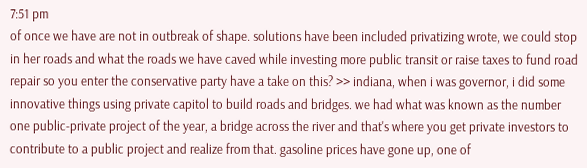7:51 pm
of once we have are not in outbreak of shape. solutions have been included privatizing wrote, we could stop in her roads and what the roads we have caved while investing more public transit or raise taxes to fund road repair so you enter the conservative party have a take on this? >> indiana, when i was governor, i did some innovative things using private capitol to build roads and bridges. we had what was known as the number one public-private project of the year, a bridge across the river and that's where you get private investors to contribute to a public project and realize from that. gasoline prices have gone up, one of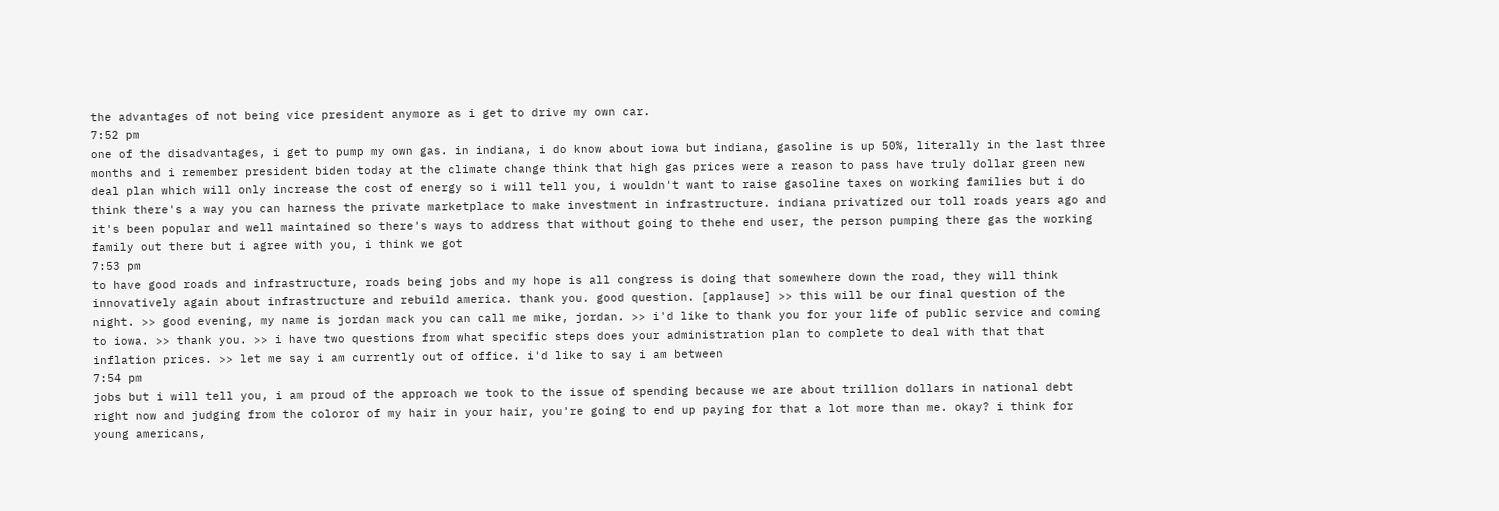the advantages of not being vice president anymore as i get to drive my own car.
7:52 pm
one of the disadvantages, i get to pump my own gas. in indiana, i do know about iowa but indiana, gasoline is up 50%, literally in the last three months and i remember president biden today at the climate change think that high gas prices were a reason to pass have truly dollar green new deal plan which will only increase the cost of energy so i will tell you, i wouldn't want to raise gasoline taxes on working families but i do think there's a way you can harness the private marketplace to make investment in infrastructure. indiana privatized our toll roads years ago and it's been popular and well maintained so there's ways to address that without going to thehe end user, the person pumping there gas the working family out there but i agree with you, i think we got
7:53 pm
to have good roads and infrastructure, roads being jobs and my hope is all congress is doing that somewhere down the road, they will think innovatively again about infrastructure and rebuild america. thank you. good question. [applause] >> this will be our final question of the night. >> good evening, my name is jordan mack you can call me mike, jordan. >> i'd like to thank you for your life of public service and coming to iowa. >> thank you. >> i have two questions from what specific steps does your administration plan to complete to deal with that that inflation prices. >> let me say i am currently out of office. i'd like to say i am between
7:54 pm
jobs but i will tell you, i am proud of the approach we took to the issue of spending because we are about trillion dollars in national debt right now and judging from the coloror of my hair in your hair, you're going to end up paying for that a lot more than me. okay? i think for young americans,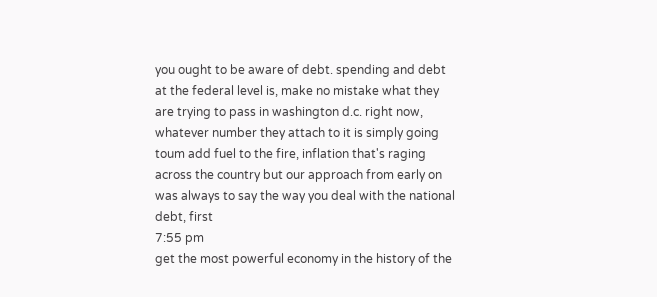you ought to be aware of debt. spending and debt at the federal level is, make no mistake what they are trying to pass in washington d.c. right now, whatever number they attach to it is simply going toum add fuel to the fire, inflation that's raging across the country but our approach from early on was always to say the way you deal with the national debt, first
7:55 pm
get the most powerful economy in the history of the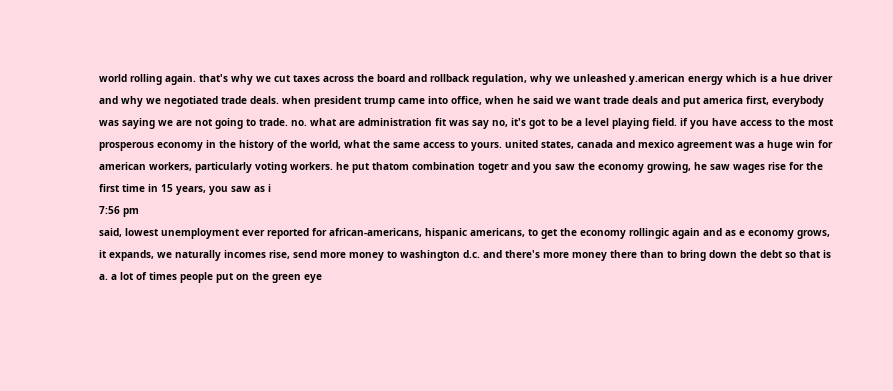world rolling again. that's why we cut taxes across the board and rollback regulation, why we unleashed y.american energy which is a hue driver and why we negotiated trade deals. when president trump came into office, when he said we want trade deals and put america first, everybody was saying we are not going to trade. no. what are administration fit was say no, it's got to be a level playing field. if you have access to the most prosperous economy in the history of the world, what the same access to yours. united states, canada and mexico agreement was a huge win for american workers, particularly voting workers. he put thatom combination togetr and you saw the economy growing, he saw wages rise for the first time in 15 years, you saw as i
7:56 pm
said, lowest unemployment ever reported for african-americans, hispanic americans, to get the economy rollingic again and as e economy grows, it expands, we naturally incomes rise, send more money to washington d.c. and there's more money there than to bring down the debt so that is a. a lot of times people put on the green eye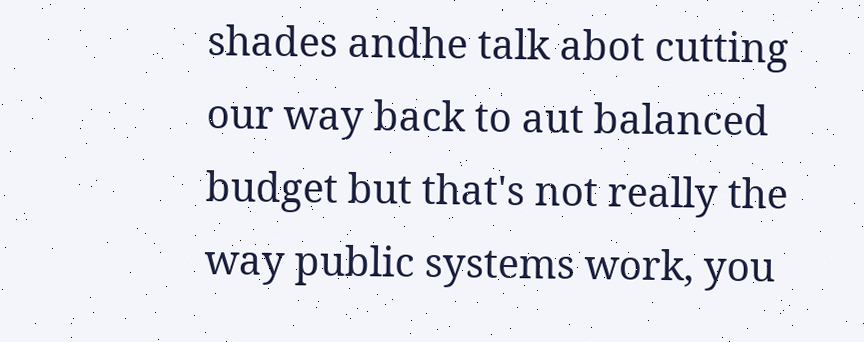shades andhe talk abot cutting our way back to aut balanced budget but that's not really the way public systems work, you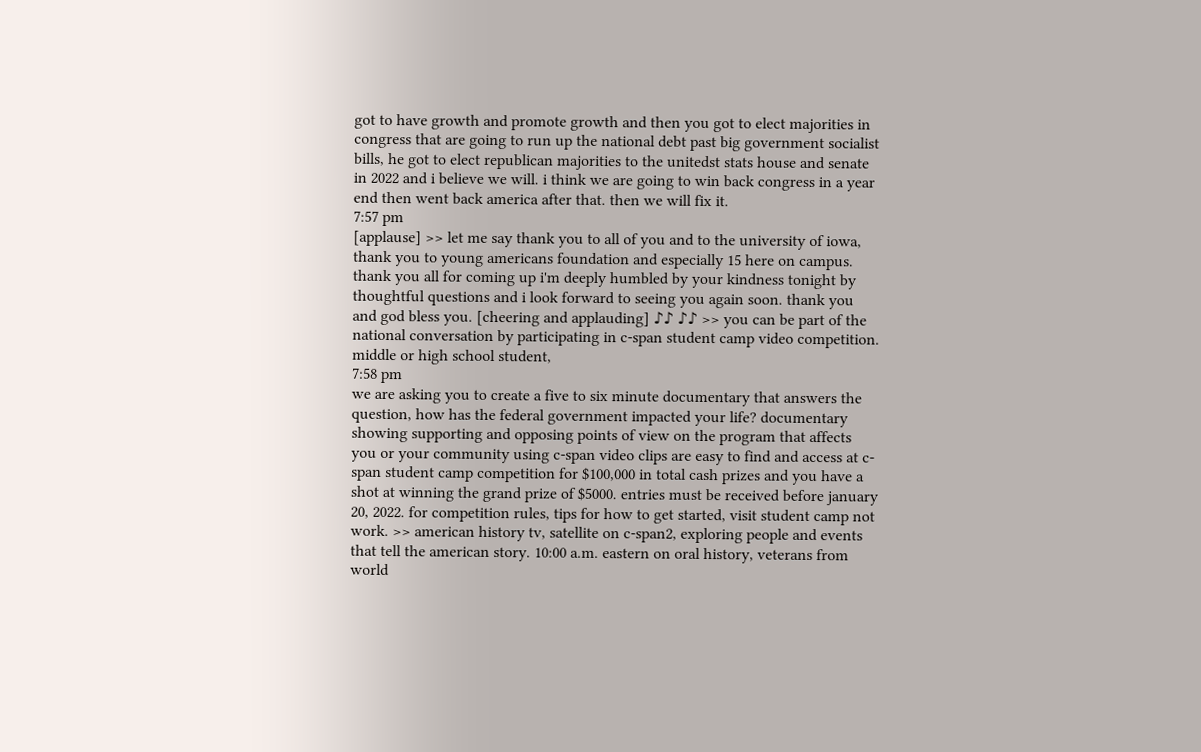got to have growth and promote growth and then you got to elect majorities in congress that are going to run up the national debt past big government socialist bills, he got to elect republican majorities to the unitedst stats house and senate in 2022 and i believe we will. i think we are going to win back congress in a year end then went back america after that. then we will fix it.
7:57 pm
[applause] >> let me say thank you to all of you and to the university of iowa, thank you to young americans foundation and especially 15 here on campus. thank you all for coming up i'm deeply humbled by your kindness tonight by thoughtful questions and i look forward to seeing you again soon. thank you and god bless you. [cheering and applauding] ♪♪ ♪♪ >> you can be part of the national conversation by participating in c-span student camp video competition. middle or high school student,
7:58 pm
we are asking you to create a five to six minute documentary that answers the question, how has the federal government impacted your life? documentary showing supporting and opposing points of view on the program that affects you or your community using c-span video clips are easy to find and access at c-span student camp competition for $100,000 in total cash prizes and you have a shot at winning the grand prize of $5000. entries must be received before january 20, 2022. for competition rules, tips for how to get started, visit student camp not work. >> american history tv, satellite on c-span2, exploring people and events that tell the american story. 10:00 a.m. eastern on oral history, veterans from world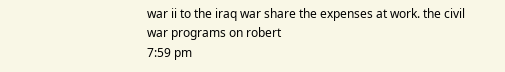war ii to the iraq war share the expenses at work. the civil war programs on robert
7:59 pm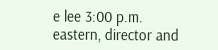e lee 3:00 p.m. eastern, director and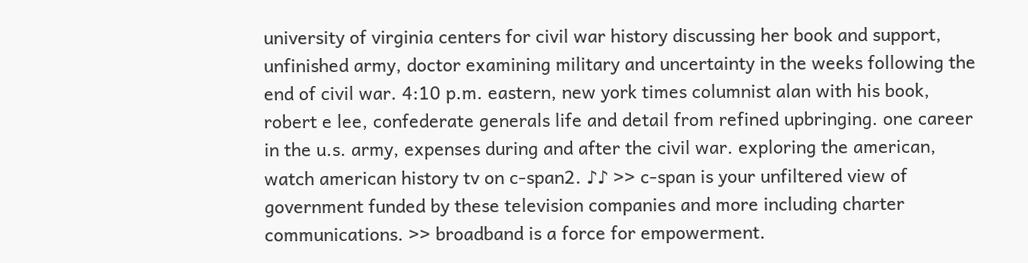university of virginia centers for civil war history discussing her book and support, unfinished army, doctor examining military and uncertainty in the weeks following the end of civil war. 4:10 p.m. eastern, new york times columnist alan with his book, robert e lee, confederate generals life and detail from refined upbringing. one career in the u.s. army, expenses during and after the civil war. exploring the american, watch american history tv on c-span2. ♪♪ >> c-span is your unfiltered view of government funded by these television companies and more including charter communications. >> broadband is a force for empowerment.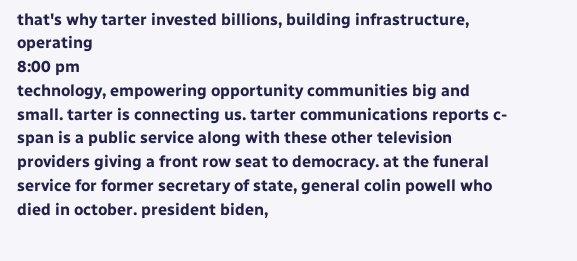that's why tarter invested billions, building infrastructure, operating
8:00 pm
technology, empowering opportunity communities big and small. tarter is connecting us. tarter communications reports c-span is a public service along with these other television providers giving a front row seat to democracy. at the funeral service for former secretary of state, general colin powell who died in october. president biden,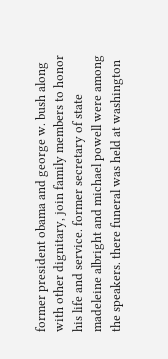former president obama and george w. bush along with other dignitary, join family members to honor his life and service. former secretary of state madeleine albright and michael powell were among the speakers. there funeral was held at washington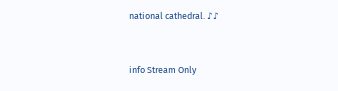national cathedral. ♪♪


info Stream Only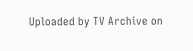Uploaded by TV Archive on